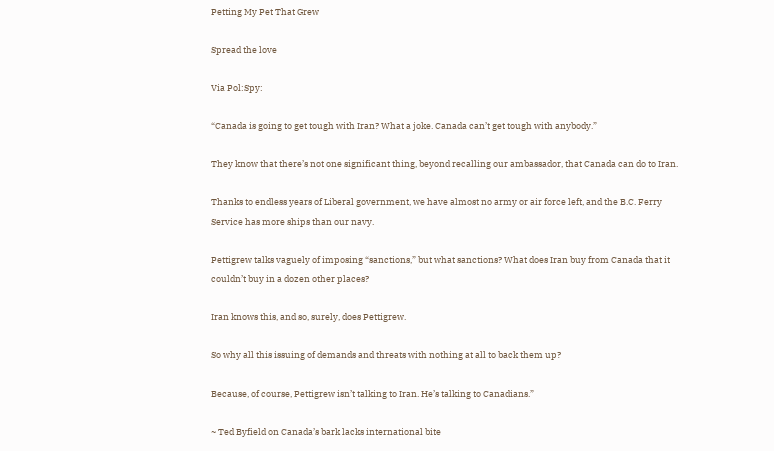Petting My Pet That Grew

Spread the love

Via Pol:Spy:

“Canada is going to get tough with Iran? What a joke. Canada can’t get tough with anybody.”

They know that there’s not one significant thing, beyond recalling our ambassador, that Canada can do to Iran.

Thanks to endless years of Liberal government, we have almost no army or air force left, and the B.C. Ferry Service has more ships than our navy.

Pettigrew talks vaguely of imposing “sanctions,” but what sanctions? What does Iran buy from Canada that it couldn’t buy in a dozen other places?

Iran knows this, and so, surely, does Pettigrew.

So why all this issuing of demands and threats with nothing at all to back them up?

Because, of course, Pettigrew isn’t talking to Iran. He’s talking to Canadians.”

~ Ted Byfield on Canada’s bark lacks international bite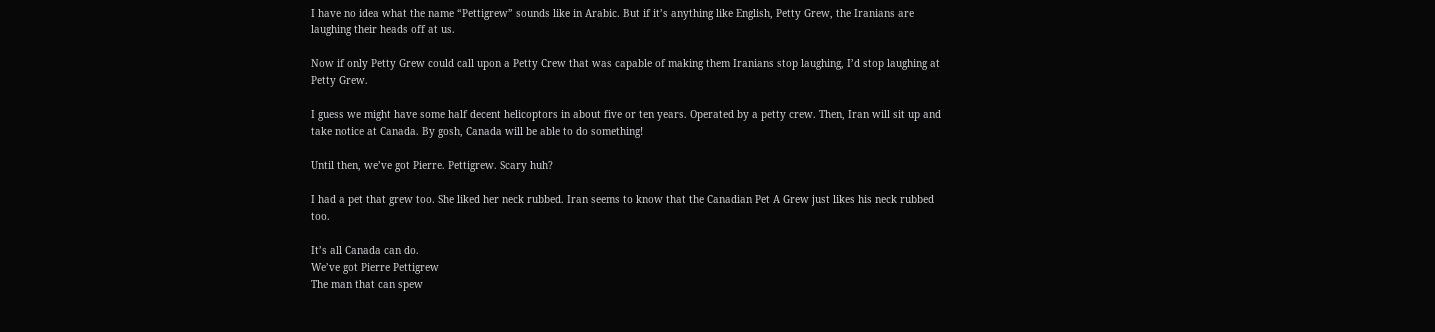I have no idea what the name “Pettigrew” sounds like in Arabic. But if it’s anything like English, Petty Grew, the Iranians are laughing their heads off at us.

Now if only Petty Grew could call upon a Petty Crew that was capable of making them Iranians stop laughing, I’d stop laughing at Petty Grew.

I guess we might have some half decent helicoptors in about five or ten years. Operated by a petty crew. Then, Iran will sit up and take notice at Canada. By gosh, Canada will be able to do something!

Until then, we’ve got Pierre. Pettigrew. Scary huh?

I had a pet that grew too. She liked her neck rubbed. Iran seems to know that the Canadian Pet A Grew just likes his neck rubbed too.

It’s all Canada can do.
We’ve got Pierre Pettigrew
The man that can spew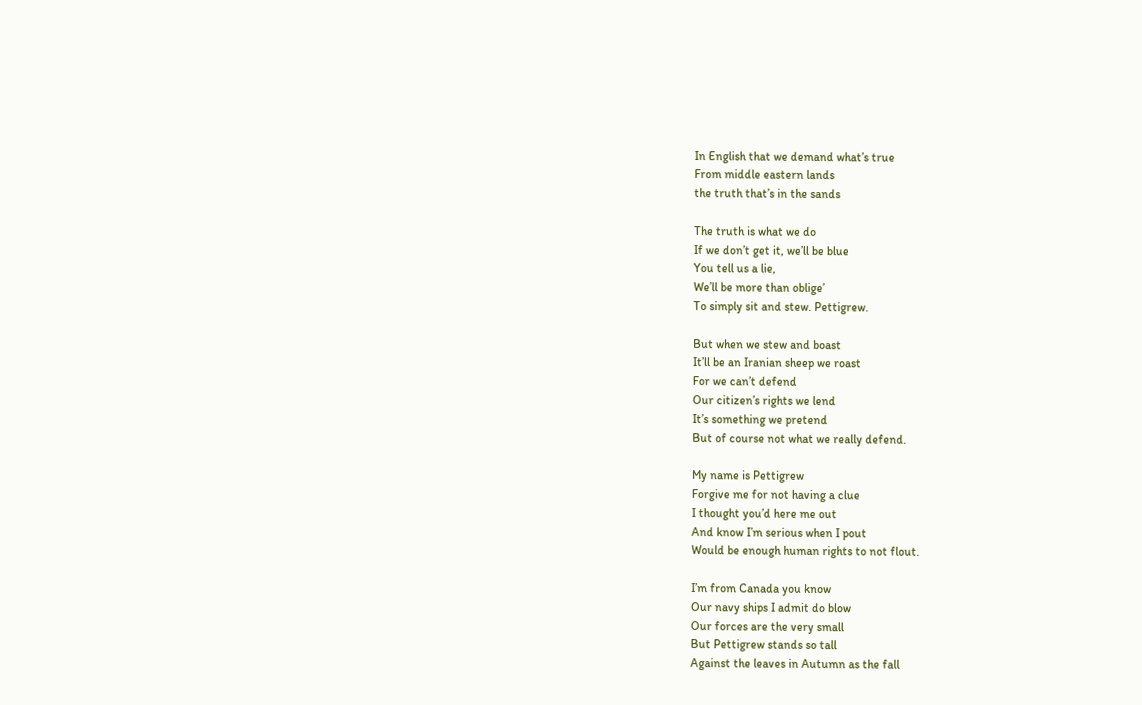In English that we demand what’s true
From middle eastern lands
the truth that’s in the sands

The truth is what we do
If we don’t get it, we’ll be blue
You tell us a lie,
We’ll be more than oblige’
To simply sit and stew. Pettigrew.

But when we stew and boast
It’ll be an Iranian sheep we roast
For we can’t defend
Our citizen’s rights we lend
It’s something we pretend
But of course not what we really defend.

My name is Pettigrew
Forgive me for not having a clue
I thought you’d here me out
And know I’m serious when I pout
Would be enough human rights to not flout.

I’m from Canada you know
Our navy ships I admit do blow
Our forces are the very small
But Pettigrew stands so tall
Against the leaves in Autumn as the fall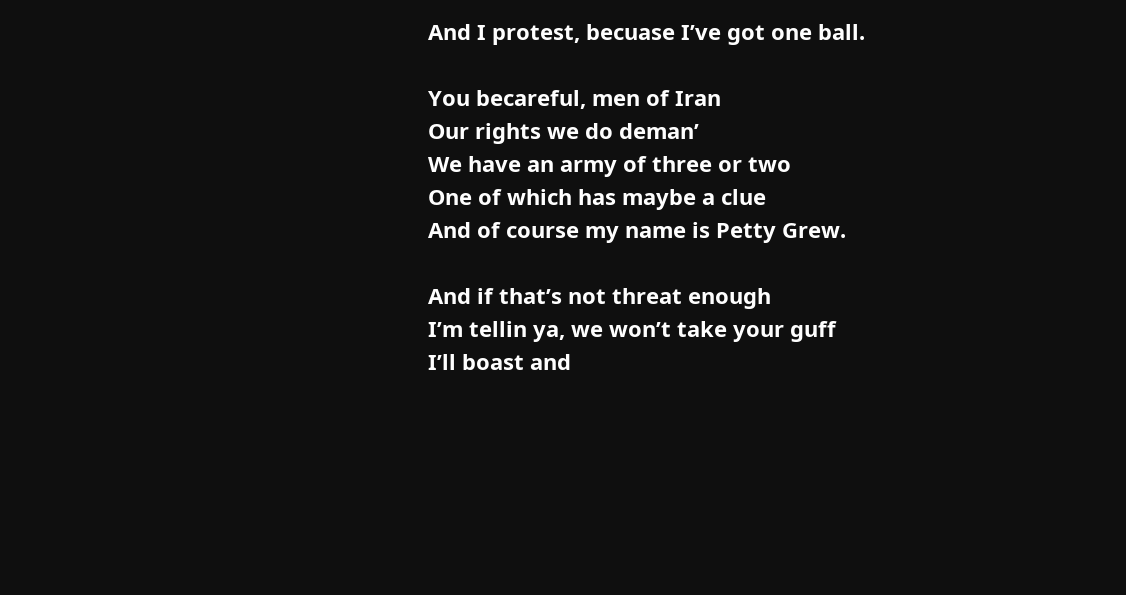And I protest, becuase I’ve got one ball.

You becareful, men of Iran
Our rights we do deman’
We have an army of three or two
One of which has maybe a clue
And of course my name is Petty Grew.

And if that’s not threat enough
I’m tellin ya, we won’t take your guff
I’ll boast and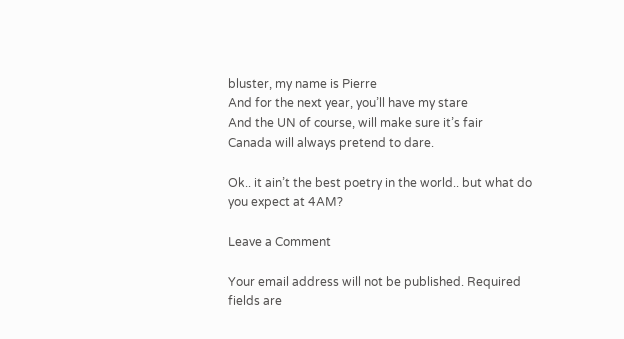bluster, my name is Pierre
And for the next year, you’ll have my stare
And the UN of course, will make sure it’s fair
Canada will always pretend to dare.

Ok.. it ain’t the best poetry in the world.. but what do you expect at 4AM?

Leave a Comment

Your email address will not be published. Required fields are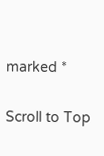marked *

Scroll to Top